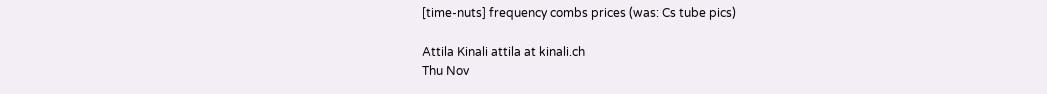[time-nuts] frequency combs prices (was: Cs tube pics)

Attila Kinali attila at kinali.ch
Thu Nov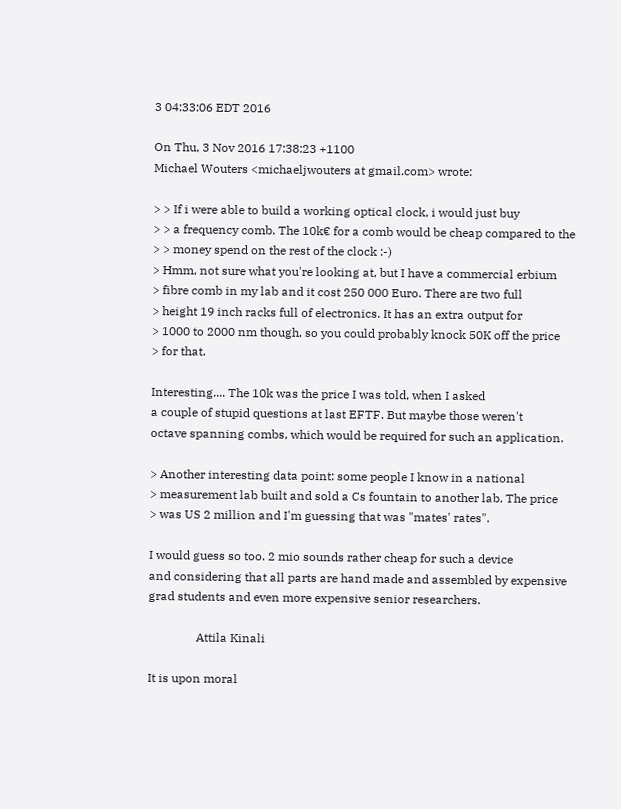3 04:33:06 EDT 2016

On Thu, 3 Nov 2016 17:38:23 +1100
Michael Wouters <michaeljwouters at gmail.com> wrote:

> > If i were able to build a working optical clock, i would just buy
> > a frequency comb. The 10k€ for a comb would be cheap compared to the
> > money spend on the rest of the clock :-)
> Hmm, not sure what you're looking at, but I have a commercial erbium
> fibre comb in my lab and it cost 250 000 Euro. There are two full
> height 19 inch racks full of electronics. It has an extra output for
> 1000 to 2000 nm though, so you could probably knock 50K off the price
> for that.

Interesting.... The 10k was the price I was told, when I asked
a couple of stupid questions at last EFTF. But maybe those weren't
octave spanning combs, which would be required for such an application.

> Another interesting data point: some people I know in a national
> measurement lab built and sold a Cs fountain to another lab. The price
> was US 2 million and I'm guessing that was "mates' rates".

I would guess so too. 2 mio sounds rather cheap for such a device
and considering that all parts are hand made and assembled by expensive
grad students and even more expensive senior researchers.

                Attila Kinali

It is upon moral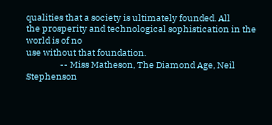qualities that a society is ultimately founded. All
the prosperity and technological sophistication in the world is of no
use without that foundation.
                 -- Miss Matheson, The Diamond Age, Neil Stephenson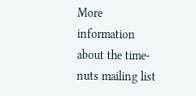More information about the time-nuts mailing list